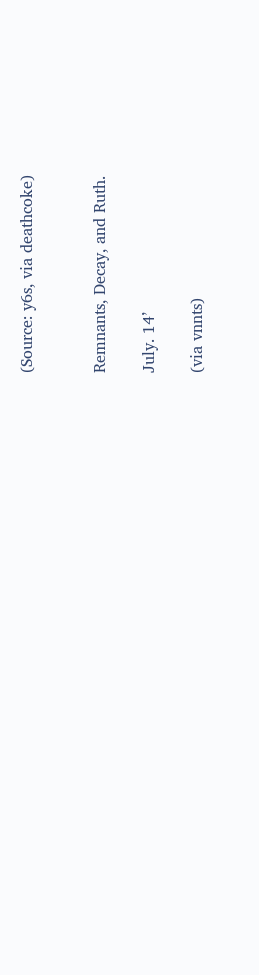(Source: y6s, via deathcoke)


Remnants, Decay, and Ruth.

July. 14’

(via vnnts)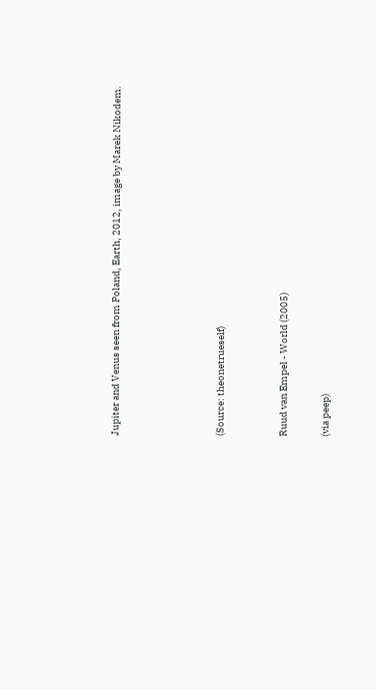Jupiter and Venus seen from Poland, Earth, 2012, image by Marek Nikodem.




(Source: theonetrueself)


Ruud van Empel - World (2005)

(via peep)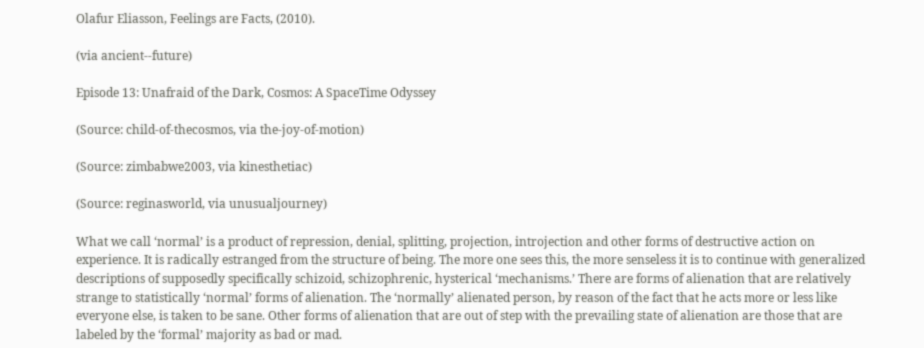Olafur Eliasson, Feelings are Facts, (2010).

(via ancient--future)

Episode 13: Unafraid of the Dark, Cosmos: A SpaceTime Odyssey

(Source: child-of-thecosmos, via the-joy-of-motion)

(Source: zimbabwe2003, via kinesthetiac)

(Source: reginasworld, via unusualjourney)

What we call ‘normal’ is a product of repression, denial, splitting, projection, introjection and other forms of destructive action on experience. It is radically estranged from the structure of being. The more one sees this, the more senseless it is to continue with generalized descriptions of supposedly specifically schizoid, schizophrenic, hysterical ‘mechanisms.’ There are forms of alienation that are relatively strange to statistically ‘normal’ forms of alienation. The ‘normally’ alienated person, by reason of the fact that he acts more or less like everyone else, is taken to be sane. Other forms of alienation that are out of step with the prevailing state of alienation are those that are labeled by the ‘formal’ majority as bad or mad.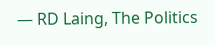— RD Laing, The Politics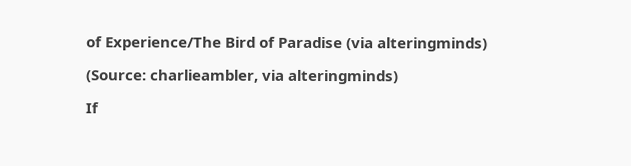of Experience/The Bird of Paradise (via alteringminds)

(Source: charlieambler, via alteringminds)

If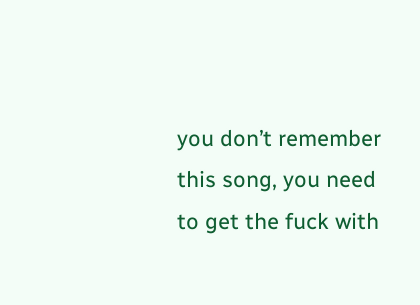you don’t remember this song, you need to get the fuck with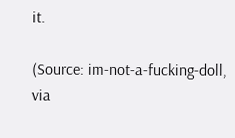it.

(Source: im-not-a-fucking-doll, via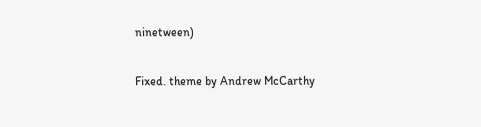ninetween)

Fixed. theme by Andrew McCarthy